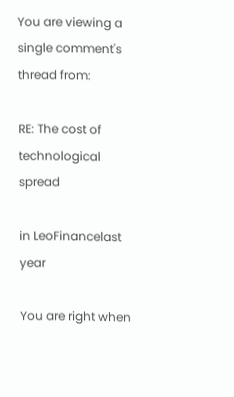You are viewing a single comment's thread from:

RE: The cost of technological spread

in LeoFinancelast year

You are right when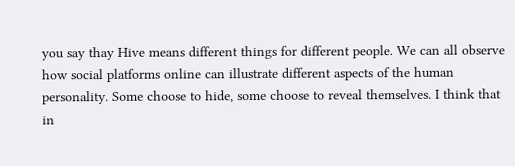you say thay Hive means different things for different people. We can all observe how social platforms online can illustrate different aspects of the human personality. Some choose to hide, some choose to reveal themselves. I think that in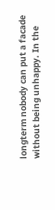longterm nobody can put a facade without being unhappy. In the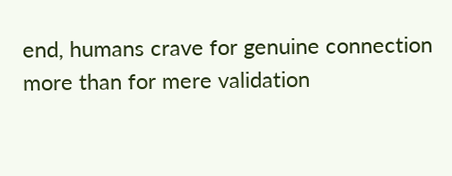end, humans crave for genuine connection more than for mere validation